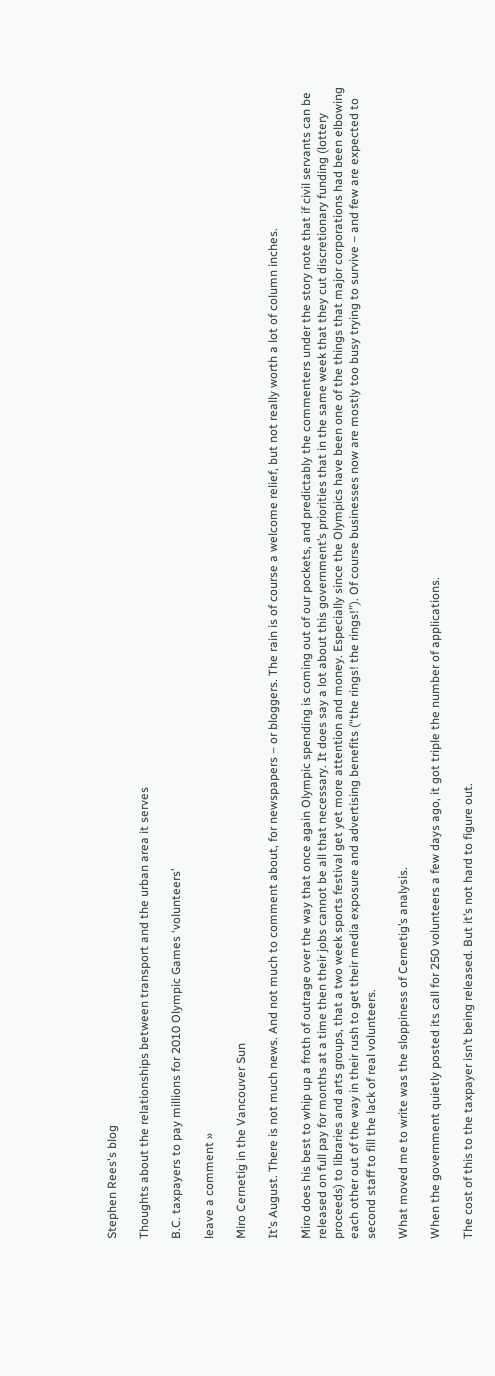Stephen Rees's blog

Thoughts about the relationships between transport and the urban area it serves

B.C. taxpayers to pay millions for 2010 Olympic Games ‘volunteers’

leave a comment »

Miro Cernetig in the Vancouver Sun

It’s August. There is not much news. And not much to comment about, for newspapers – or bloggers. The rain is of course a welcome relief, but not really worth a lot of column inches.

Miro does his best to whip up a froth of outrage over the way that once again Olympic spending is coming out of our pockets, and predictably the commenters under the story note that if civil servants can be released on full pay for months at a time then their jobs cannot be all that necessary. It does say a lot about this government’s priorities that in the same week that they cut discretionary funding (lottery proceeds) to libraries and arts groups, that a two week sports festival get yet more attention and money. Especially since the Olympics have been one of the things that major corporations had been elbowing each other out of the way in their rush to get their media exposure and advertising benefits (“the rings! the rings!”). Of course businesses now are mostly too busy trying to survive – and few are expected to second staff to fill the lack of real volunteers.

What moved me to write was the sloppiness of Cernetig’s analysis.

When the government quietly posted its call for 250 volunteers a few days ago, it got triple the number of applications.

The cost of this to the taxpayer isn’t being released. But it’s not hard to figure out.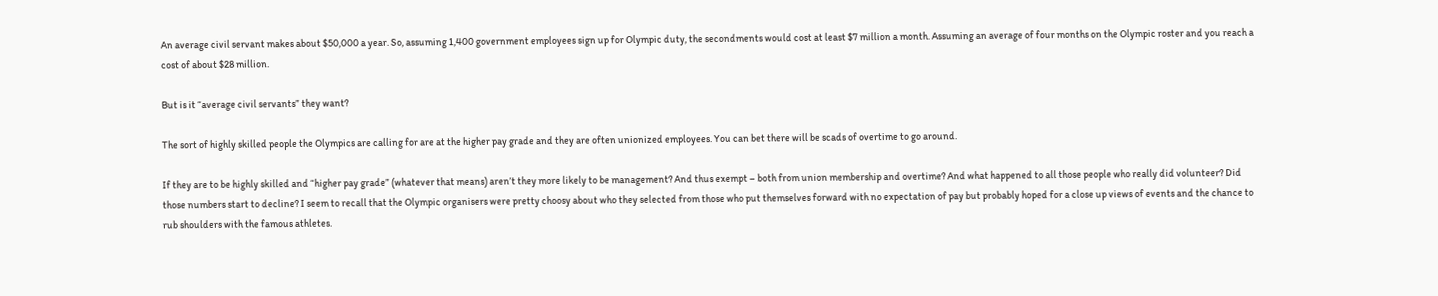An average civil servant makes about $50,000 a year. So, assuming 1,400 government employees sign up for Olympic duty, the secondments would cost at least $7 million a month. Assuming an average of four months on the Olympic roster and you reach a cost of about $28 million.

But is it “average civil servants” they want?

The sort of highly skilled people the Olympics are calling for are at the higher pay grade and they are often unionized employees. You can bet there will be scads of overtime to go around.

If they are to be highly skilled and “higher pay grade” (whatever that means) aren’t they more likely to be management? And thus exempt – both from union membership and overtime? And what happened to all those people who really did volunteer? Did those numbers start to decline? I seem to recall that the Olympic organisers were pretty choosy about who they selected from those who put themselves forward with no expectation of pay but probably hoped for a close up views of events and the chance to rub shoulders with the famous athletes.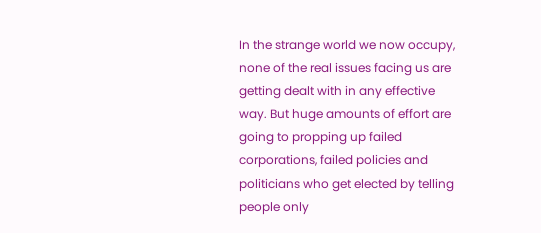In the strange world we now occupy, none of the real issues facing us are getting dealt with in any effective way. But huge amounts of effort are going to propping up failed corporations, failed policies and politicians who get elected by telling people only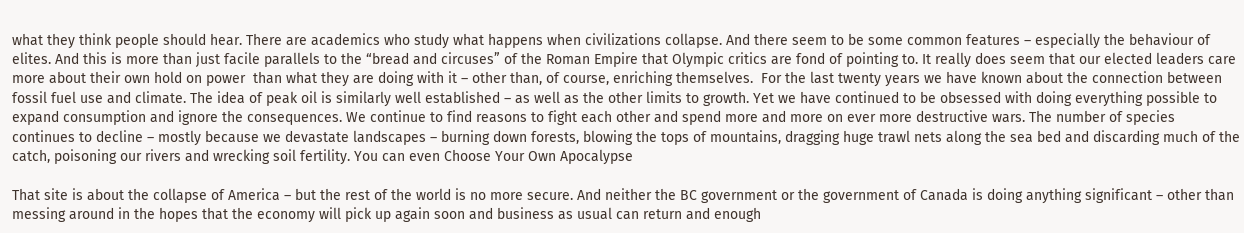what they think people should hear. There are academics who study what happens when civilizations collapse. And there seem to be some common features – especially the behaviour of elites. And this is more than just facile parallels to the “bread and circuses” of the Roman Empire that Olympic critics are fond of pointing to. It really does seem that our elected leaders care more about their own hold on power  than what they are doing with it – other than, of course, enriching themselves.  For the last twenty years we have known about the connection between fossil fuel use and climate. The idea of peak oil is similarly well established – as well as the other limits to growth. Yet we have continued to be obsessed with doing everything possible to expand consumption and ignore the consequences. We continue to find reasons to fight each other and spend more and more on ever more destructive wars. The number of species continues to decline – mostly because we devastate landscapes – burning down forests, blowing the tops of mountains, dragging huge trawl nets along the sea bed and discarding much of the catch, poisoning our rivers and wrecking soil fertility. You can even Choose Your Own Apocalypse

That site is about the collapse of America – but the rest of the world is no more secure. And neither the BC government or the government of Canada is doing anything significant – other than messing around in the hopes that the economy will pick up again soon and business as usual can return and enough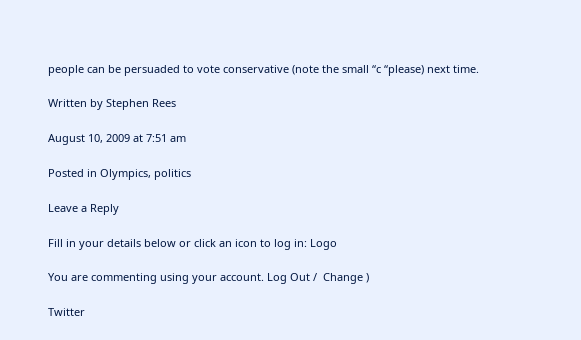people can be persuaded to vote conservative (note the small “c “please) next time.

Written by Stephen Rees

August 10, 2009 at 7:51 am

Posted in Olympics, politics

Leave a Reply

Fill in your details below or click an icon to log in: Logo

You are commenting using your account. Log Out /  Change )

Twitter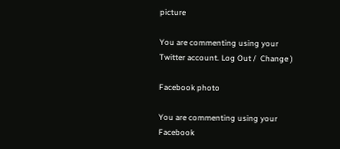picture

You are commenting using your Twitter account. Log Out /  Change )

Facebook photo

You are commenting using your Facebook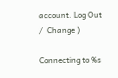account. Log Out /  Change )

Connecting to %s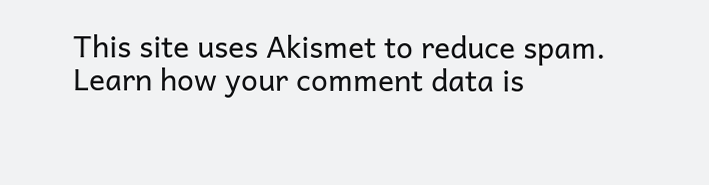This site uses Akismet to reduce spam. Learn how your comment data is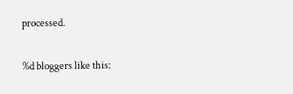processed.

%d bloggers like this: